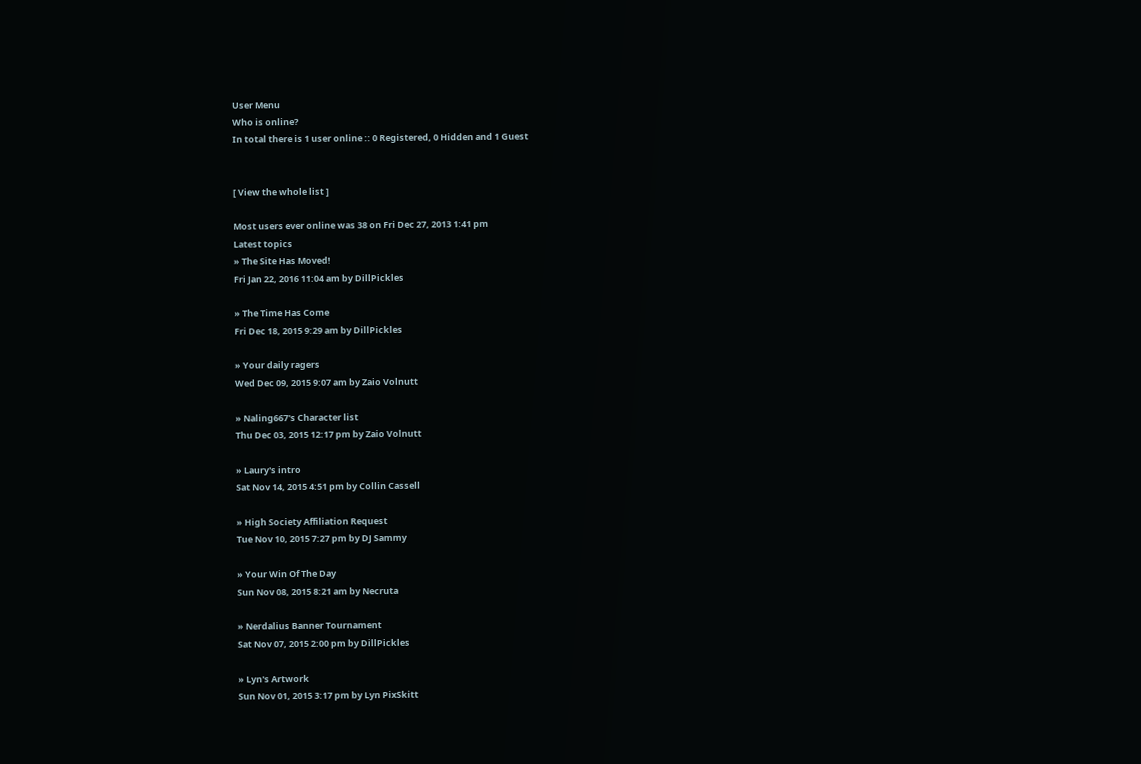User Menu
Who is online?
In total there is 1 user online :: 0 Registered, 0 Hidden and 1 Guest


[ View the whole list ]

Most users ever online was 38 on Fri Dec 27, 2013 1:41 pm
Latest topics
» The Site Has Moved!
Fri Jan 22, 2016 11:04 am by DillPickles

» The Time Has Come
Fri Dec 18, 2015 9:29 am by DillPickles

» Your daily ragers
Wed Dec 09, 2015 9:07 am by Zaio Volnutt

» Naling667's Character list
Thu Dec 03, 2015 12:17 pm by Zaio Volnutt

» Laury's intro
Sat Nov 14, 2015 4:51 pm by Collin Cassell

» High Society Affiliation Request
Tue Nov 10, 2015 7:27 pm by DJ Sammy

» Your Win Of The Day
Sun Nov 08, 2015 8:21 am by Necruta

» Nerdalius Banner Tournament
Sat Nov 07, 2015 2:00 pm by DillPickles

» Lyn's Artwork
Sun Nov 01, 2015 3:17 pm by Lyn PixSkitt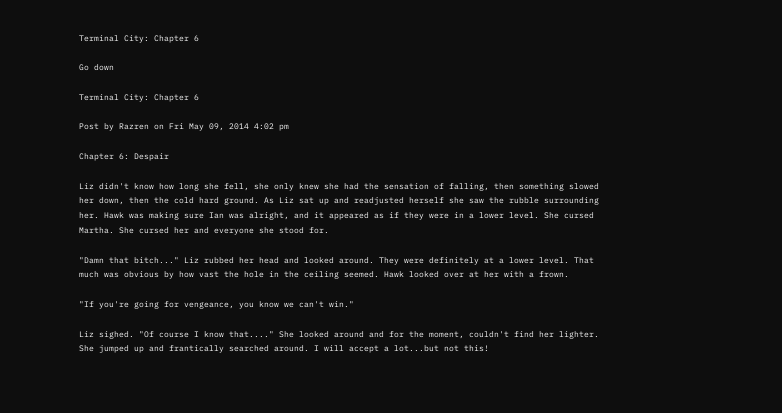Terminal City: Chapter 6

Go down

Terminal City: Chapter 6

Post by Razren on Fri May 09, 2014 4:02 pm

Chapter 6: Despair

Liz didn't know how long she fell, she only knew she had the sensation of falling, then something slowed her down, then the cold hard ground. As Liz sat up and readjusted herself she saw the rubble surrounding her. Hawk was making sure Ian was alright, and it appeared as if they were in a lower level. She cursed Martha. She cursed her and everyone she stood for.

"Damn that bitch..." Liz rubbed her head and looked around. They were definitely at a lower level. That much was obvious by how vast the hole in the ceiling seemed. Hawk looked over at her with a frown.

"If you're going for vengeance, you know we can't win."

Liz sighed. "Of course I know that...." She looked around and for the moment, couldn't find her lighter. She jumped up and frantically searched around. I will accept a lot...but not this!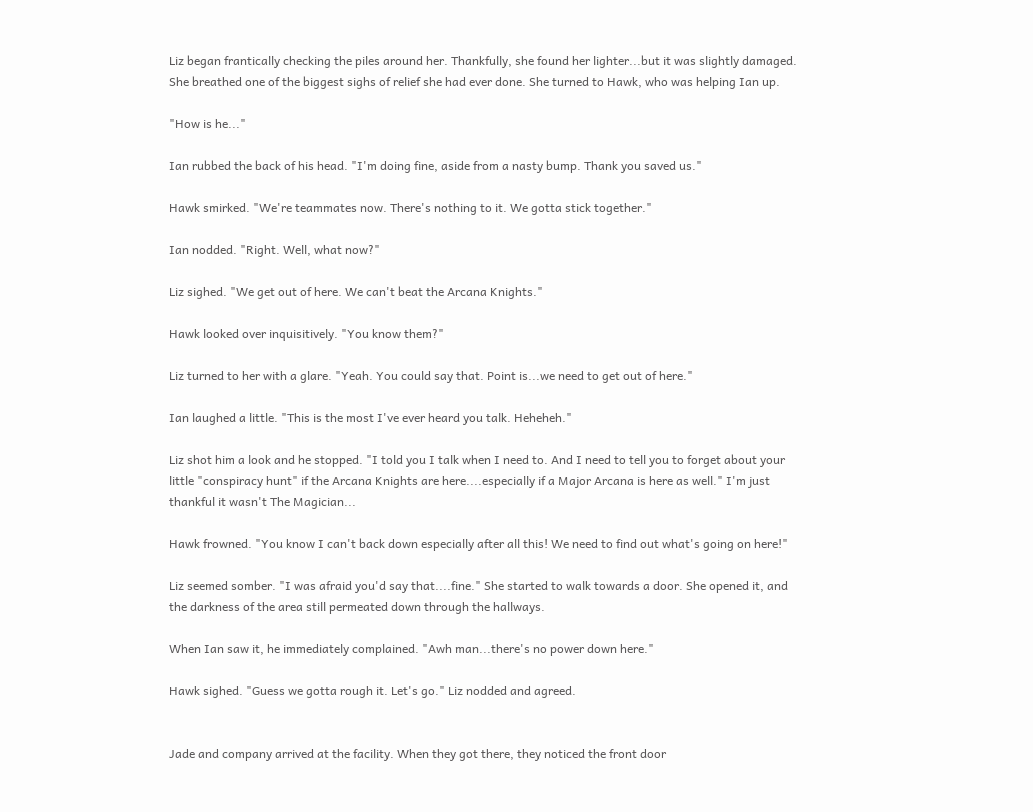Liz began frantically checking the piles around her. Thankfully, she found her lighter...but it was slightly damaged. She breathed one of the biggest sighs of relief she had ever done. She turned to Hawk, who was helping Ian up.

"How is he..."

Ian rubbed the back of his head. "I'm doing fine, aside from a nasty bump. Thank you saved us."

Hawk smirked. "We're teammates now. There's nothing to it. We gotta stick together."

Ian nodded. "Right. Well, what now?"

Liz sighed. "We get out of here. We can't beat the Arcana Knights."

Hawk looked over inquisitively. "You know them?"

Liz turned to her with a glare. "Yeah. You could say that. Point is...we need to get out of here."

Ian laughed a little. "This is the most I've ever heard you talk. Heheheh."

Liz shot him a look and he stopped. "I told you I talk when I need to. And I need to tell you to forget about your little "conspiracy hunt" if the Arcana Knights are here....especially if a Major Arcana is here as well." I'm just thankful it wasn't The Magician...

Hawk frowned. "You know I can't back down especially after all this! We need to find out what's going on here!"

Liz seemed somber. "I was afraid you'd say that....fine." She started to walk towards a door. She opened it, and the darkness of the area still permeated down through the hallways.

When Ian saw it, he immediately complained. "Awh man...there's no power down here."

Hawk sighed. "Guess we gotta rough it. Let's go." Liz nodded and agreed.


Jade and company arrived at the facility. When they got there, they noticed the front door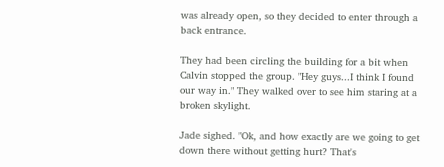was already open, so they decided to enter through a back entrance.

They had been circling the building for a bit when Calvin stopped the group. "Hey guys...I think I found our way in." They walked over to see him staring at a broken skylight.

Jade sighed. "Ok, and how exactly are we going to get down there without getting hurt? That's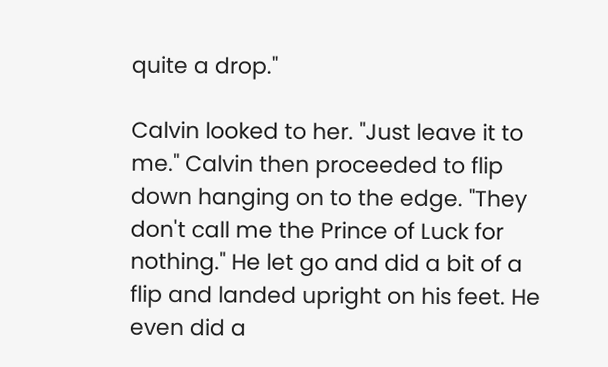quite a drop."

Calvin looked to her. "Just leave it to me." Calvin then proceeded to flip down hanging on to the edge. "They don't call me the Prince of Luck for nothing." He let go and did a bit of a flip and landed upright on his feet. He even did a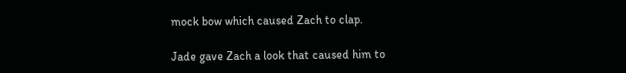mock bow which caused Zach to clap.

Jade gave Zach a look that caused him to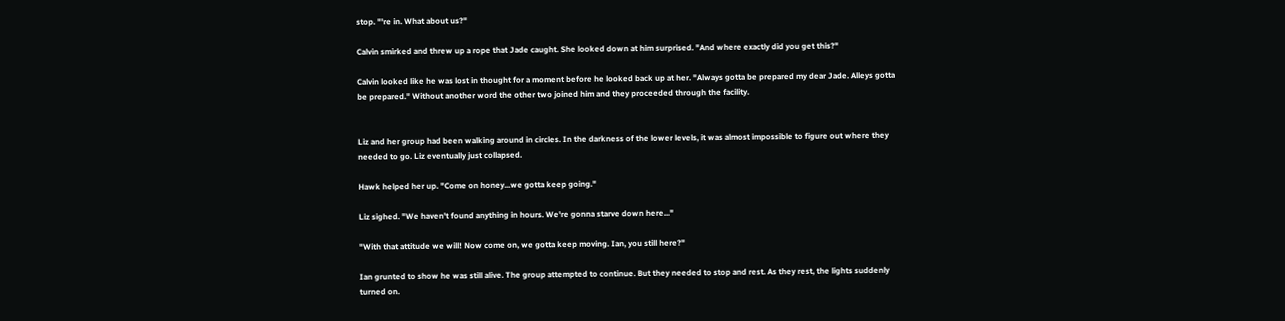stop. "'re in. What about us?"

Calvin smirked and threw up a rope that Jade caught. She looked down at him surprised. "And where exactly did you get this?"

Calvin looked like he was lost in thought for a moment before he looked back up at her. "Always gotta be prepared my dear Jade. Alleys gotta be prepared." Without another word the other two joined him and they proceeded through the facility.


Liz and her group had been walking around in circles. In the darkness of the lower levels, it was almost impossible to figure out where they needed to go. Liz eventually just collapsed.

Hawk helped her up. "Come on honey...we gotta keep going."

Liz sighed. "We haven't found anything in hours. We're gonna starve down here..."

"With that attitude we will! Now come on, we gotta keep moving. Ian, you still here?"

Ian grunted to show he was still alive. The group attempted to continue. But they needed to stop and rest. As they rest, the lights suddenly turned on.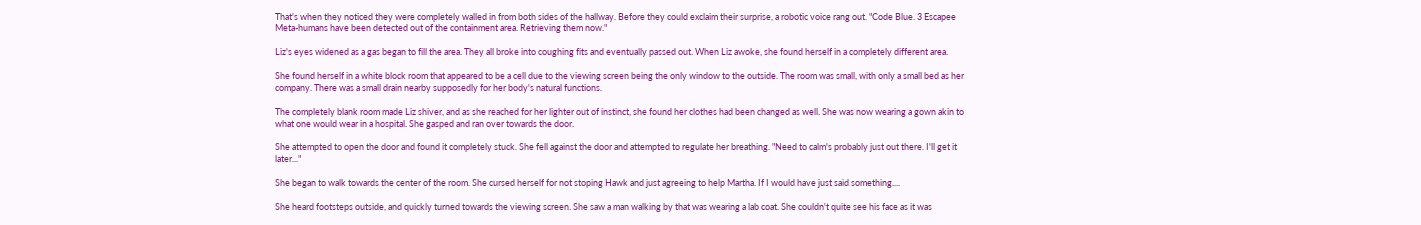That's when they noticed they were completely walled in from both sides of the hallway. Before they could exclaim their surprise, a robotic voice rang out. "Code Blue. 3 Escapee Meta-humans have been detected out of the containment area. Retrieving them now."

Liz's eyes widened as a gas began to fill the area. They all broke into coughing fits and eventually passed out. When Liz awoke, she found herself in a completely different area.

She found herself in a white block room that appeared to be a cell due to the viewing screen being the only window to the outside. The room was small, with only a small bed as her company. There was a small drain nearby supposedly for her body's natural functions.

The completely blank room made Liz shiver, and as she reached for her lighter out of instinct, she found her clothes had been changed as well. She was now wearing a gown akin to what one would wear in a hospital. She gasped and ran over towards the door.

She attempted to open the door and found it completely stuck. She fell against the door and attempted to regulate her breathing. "Need to calm's probably just out there. I'll get it later..."

She began to walk towards the center of the room. She cursed herself for not stoping Hawk and just agreeing to help Martha. If I would have just said something....

She heard footsteps outside, and quickly turned towards the viewing screen. She saw a man walking by that was wearing a lab coat. She couldn't quite see his face as it was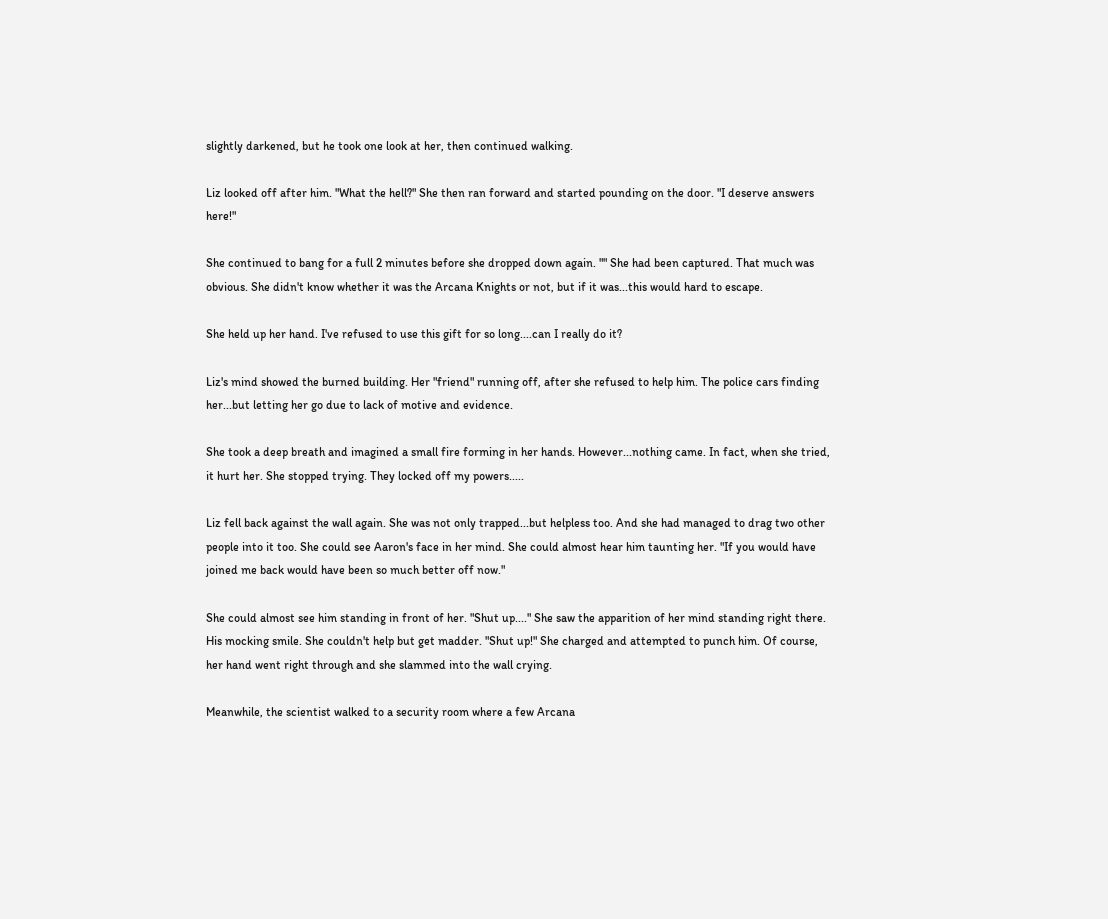slightly darkened, but he took one look at her, then continued walking.

Liz looked off after him. "What the hell?" She then ran forward and started pounding on the door. "I deserve answers here!"

She continued to bang for a full 2 minutes before she dropped down again. "" She had been captured. That much was obvious. She didn't know whether it was the Arcana Knights or not, but if it was...this would hard to escape.

She held up her hand. I've refused to use this gift for so long....can I really do it?

Liz's mind showed the burned building. Her "friend" running off, after she refused to help him. The police cars finding her...but letting her go due to lack of motive and evidence.

She took a deep breath and imagined a small fire forming in her hands. However...nothing came. In fact, when she tried, it hurt her. She stopped trying. They locked off my powers.....

Liz fell back against the wall again. She was not only trapped...but helpless too. And she had managed to drag two other people into it too. She could see Aaron's face in her mind. She could almost hear him taunting her. "If you would have joined me back would have been so much better off now."

She could almost see him standing in front of her. "Shut up...." She saw the apparition of her mind standing right there. His mocking smile. She couldn't help but get madder. "Shut up!" She charged and attempted to punch him. Of course, her hand went right through and she slammed into the wall crying.

Meanwhile, the scientist walked to a security room where a few Arcana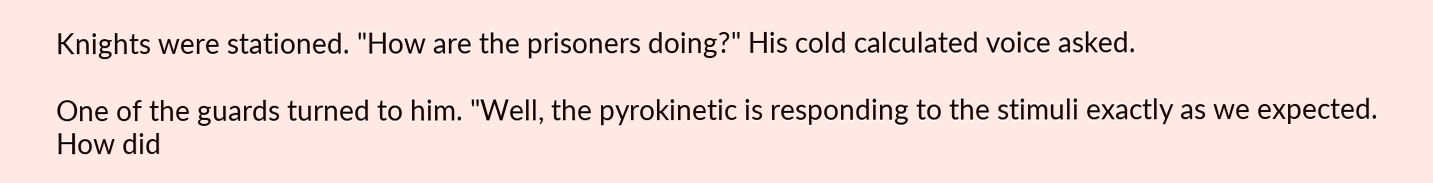Knights were stationed. "How are the prisoners doing?" His cold calculated voice asked.

One of the guards turned to him. "Well, the pyrokinetic is responding to the stimuli exactly as we expected. How did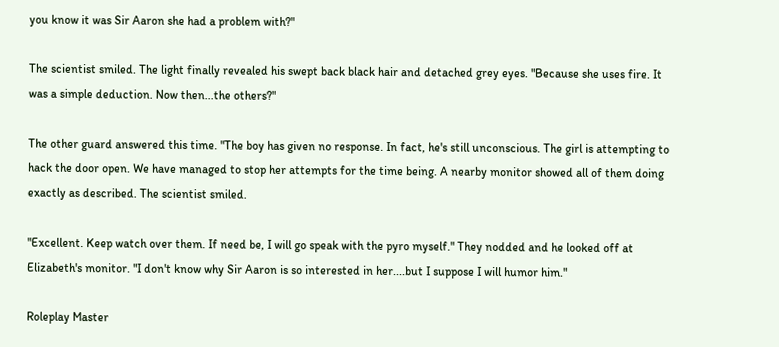you know it was Sir Aaron she had a problem with?"

The scientist smiled. The light finally revealed his swept back black hair and detached grey eyes. "Because she uses fire. It was a simple deduction. Now then...the others?"

The other guard answered this time. "The boy has given no response. In fact, he's still unconscious. The girl is attempting to hack the door open. We have managed to stop her attempts for the time being. A nearby monitor showed all of them doing exactly as described. The scientist smiled.

"Excellent. Keep watch over them. If need be, I will go speak with the pyro myself." They nodded and he looked off at Elizabeth's monitor. "I don't know why Sir Aaron is so interested in her....but I suppose I will humor him."

Roleplay Master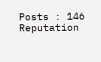Posts : 146
Reputation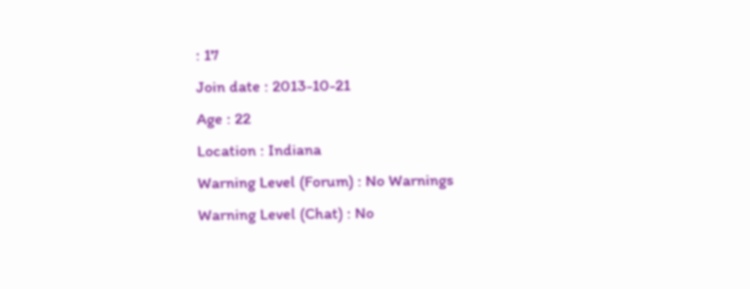: 17
Join date : 2013-10-21
Age : 22
Location : Indiana
Warning Level (Forum) : No Warnings
Warning Level (Chat) : No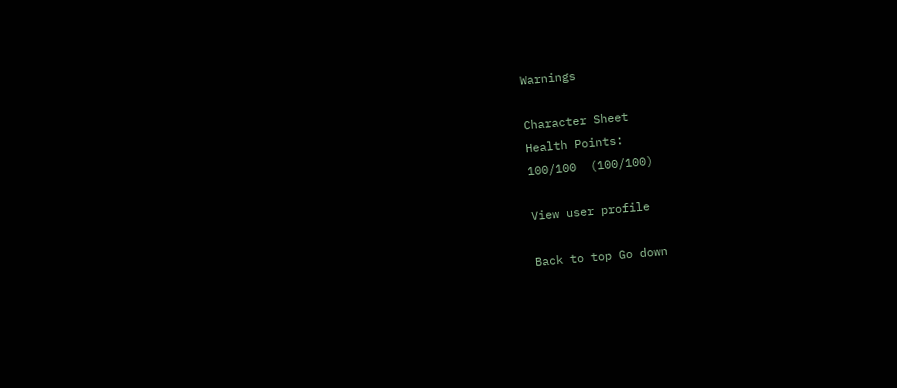Warnings

Character Sheet
Health Points:
100/100  (100/100)

View user profile

Back to top Go down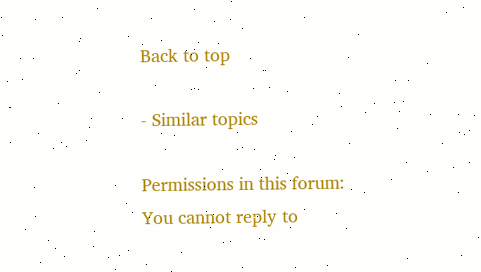Back to top

- Similar topics

Permissions in this forum:
You cannot reply to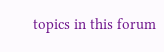topics in this forum